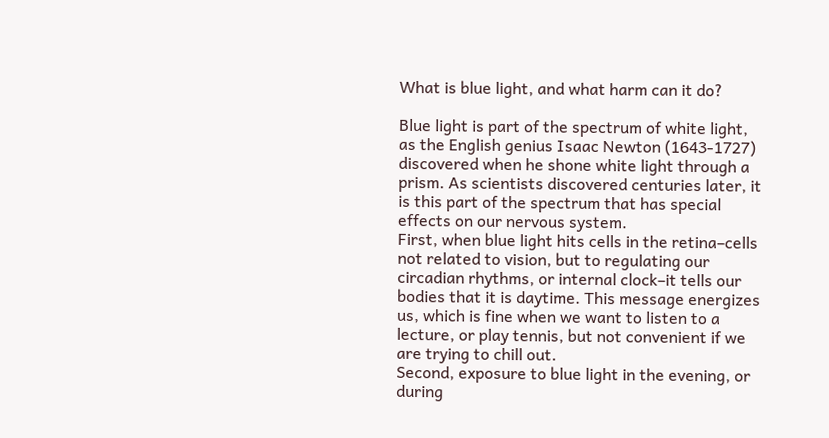What is blue light, and what harm can it do?

Blue light is part of the spectrum of white light, as the English genius Isaac Newton (1643-1727) discovered when he shone white light through a prism. As scientists discovered centuries later, it is this part of the spectrum that has special effects on our nervous system.
First, when blue light hits cells in the retina–cells not related to vision, but to regulating our circadian rhythms, or internal clock–it tells our bodies that it is daytime. This message energizes us, which is fine when we want to listen to a lecture, or play tennis, but not convenient if we are trying to chill out.
Second, exposure to blue light in the evening, or during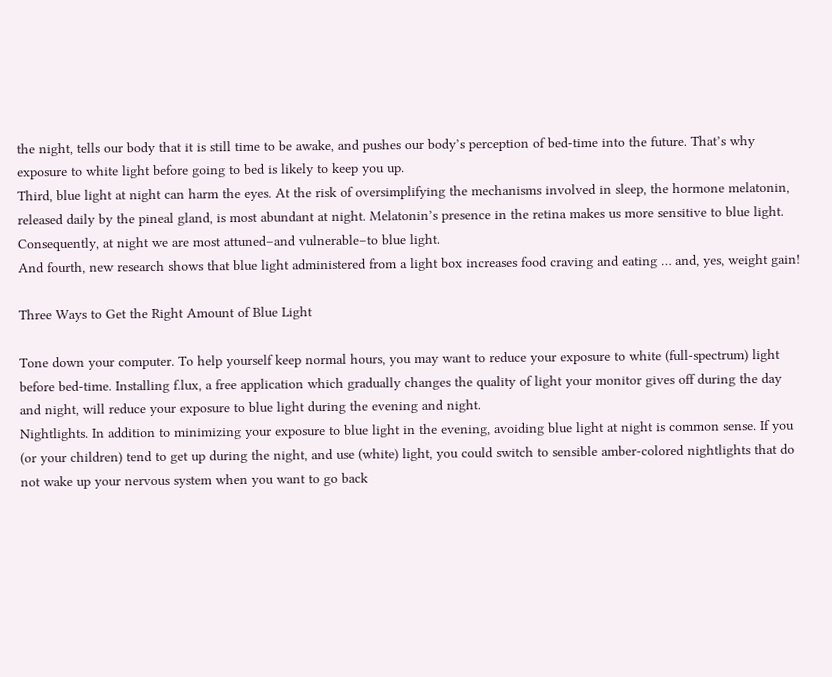the night, tells our body that it is still time to be awake, and pushes our body’s perception of bed-time into the future. That’s why exposure to white light before going to bed is likely to keep you up.
Third, blue light at night can harm the eyes. At the risk of oversimplifying the mechanisms involved in sleep, the hormone melatonin, released daily by the pineal gland, is most abundant at night. Melatonin’s presence in the retina makes us more sensitive to blue light. Consequently, at night we are most attuned–and vulnerable–to blue light.
And fourth, new research shows that blue light administered from a light box increases food craving and eating … and, yes, weight gain!

Three Ways to Get the Right Amount of Blue Light

Tone down your computer. To help yourself keep normal hours, you may want to reduce your exposure to white (full-spectrum) light before bed-time. Installing f.lux, a free application which gradually changes the quality of light your monitor gives off during the day and night, will reduce your exposure to blue light during the evening and night.
Nightlights. In addition to minimizing your exposure to blue light in the evening, avoiding blue light at night is common sense. If you (or your children) tend to get up during the night, and use (white) light, you could switch to sensible amber-colored nightlights that do not wake up your nervous system when you want to go back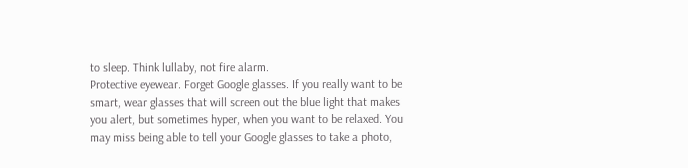to sleep. Think lullaby, not fire alarm.
Protective eyewear. Forget Google glasses. If you really want to be smart, wear glasses that will screen out the blue light that makes you alert, but sometimes hyper, when you want to be relaxed. You may miss being able to tell your Google glasses to take a photo,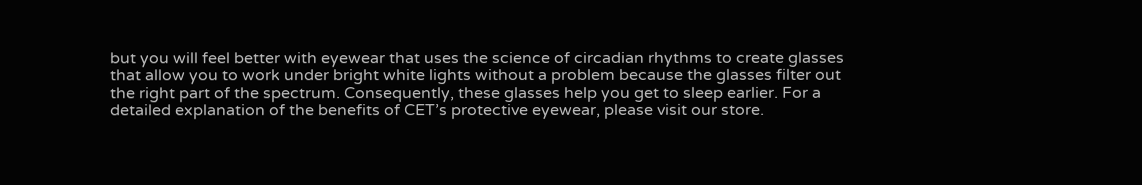but you will feel better with eyewear that uses the science of circadian rhythms to create glasses that allow you to work under bright white lights without a problem because the glasses filter out the right part of the spectrum. Consequently, these glasses help you get to sleep earlier. For a detailed explanation of the benefits of CET’s protective eyewear, please visit our store.